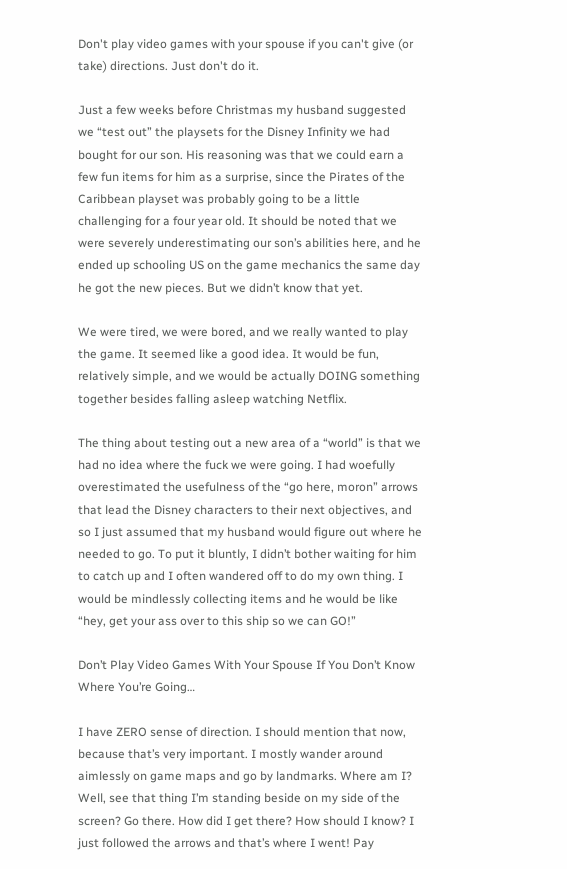Don't play video games with your spouse if you can't give (or take) directions. Just don't do it.

Just a few weeks before Christmas my husband suggested we “test out” the playsets for the Disney Infinity we had bought for our son. His reasoning was that we could earn a few fun items for him as a surprise, since the Pirates of the Caribbean playset was probably going to be a little challenging for a four year old. It should be noted that we were severely underestimating our son’s abilities here, and he ended up schooling US on the game mechanics the same day he got the new pieces. But we didn’t know that yet.

We were tired, we were bored, and we really wanted to play the game. It seemed like a good idea. It would be fun, relatively simple, and we would be actually DOING something together besides falling asleep watching Netflix.

The thing about testing out a new area of a “world” is that we had no idea where the fuck we were going. I had woefully overestimated the usefulness of the “go here, moron” arrows that lead the Disney characters to their next objectives, and so I just assumed that my husband would figure out where he needed to go. To put it bluntly, I didn’t bother waiting for him to catch up and I often wandered off to do my own thing. I would be mindlessly collecting items and he would be like “hey, get your ass over to this ship so we can GO!”

Don’t Play Video Games With Your Spouse If You Don’t Know Where You’re Going…

I have ZERO sense of direction. I should mention that now, because that’s very important. I mostly wander around aimlessly on game maps and go by landmarks. Where am I? Well, see that thing I’m standing beside on my side of the screen? Go there. How did I get there? How should I know? I just followed the arrows and that’s where I went! Pay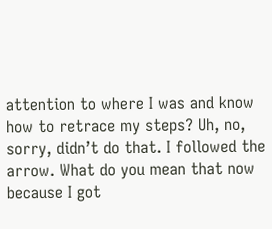attention to where I was and know how to retrace my steps? Uh, no, sorry, didn’t do that. I followed the arrow. What do you mean that now because I got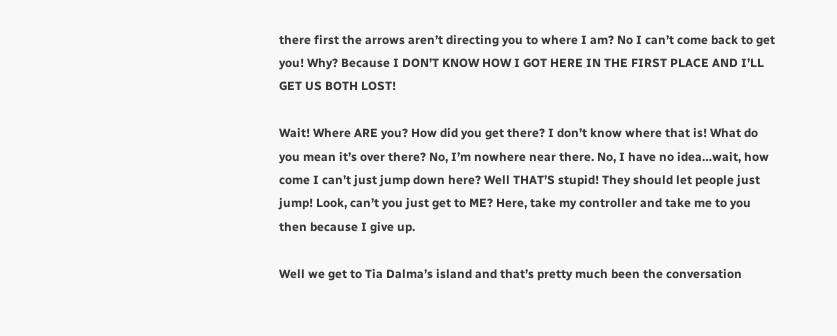there first the arrows aren’t directing you to where I am? No I can’t come back to get you! Why? Because I DON’T KNOW HOW I GOT HERE IN THE FIRST PLACE AND I’LL GET US BOTH LOST!

Wait! Where ARE you? How did you get there? I don’t know where that is! What do you mean it’s over there? No, I’m nowhere near there. No, I have no idea…wait, how come I can’t just jump down here? Well THAT’S stupid! They should let people just jump! Look, can’t you just get to ME? Here, take my controller and take me to you then because I give up.

Well we get to Tia Dalma’s island and that’s pretty much been the conversation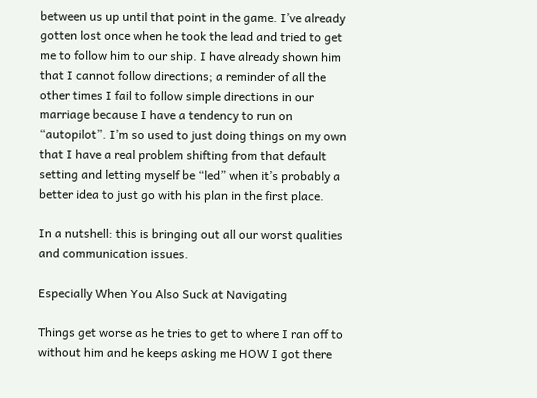between us up until that point in the game. I’ve already gotten lost once when he took the lead and tried to get me to follow him to our ship. I have already shown him that I cannot follow directions; a reminder of all the other times I fail to follow simple directions in our marriage because I have a tendency to run on “autopilot”. I’m so used to just doing things on my own that I have a real problem shifting from that default setting and letting myself be “led” when it’s probably a better idea to just go with his plan in the first place.

In a nutshell: this is bringing out all our worst qualities and communication issues.

Especially When You Also Suck at Navigating

Things get worse as he tries to get to where I ran off to without him and he keeps asking me HOW I got there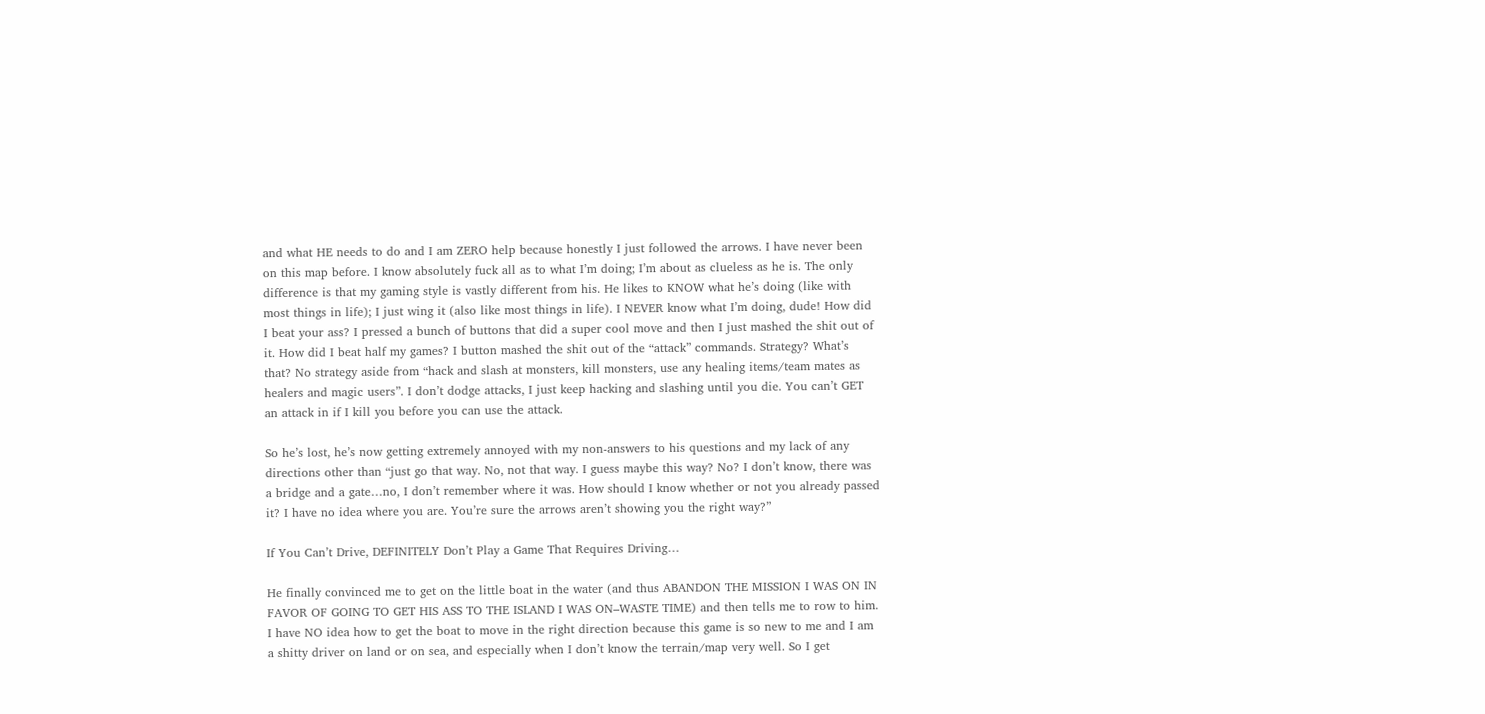and what HE needs to do and I am ZERO help because honestly I just followed the arrows. I have never been on this map before. I know absolutely fuck all as to what I’m doing; I’m about as clueless as he is. The only difference is that my gaming style is vastly different from his. He likes to KNOW what he’s doing (like with most things in life); I just wing it (also like most things in life). I NEVER know what I’m doing, dude! How did I beat your ass? I pressed a bunch of buttons that did a super cool move and then I just mashed the shit out of it. How did I beat half my games? I button mashed the shit out of the “attack” commands. Strategy? What’s that? No strategy aside from “hack and slash at monsters, kill monsters, use any healing items/team mates as healers and magic users”. I don’t dodge attacks, I just keep hacking and slashing until you die. You can’t GET an attack in if I kill you before you can use the attack.

So he’s lost, he’s now getting extremely annoyed with my non-answers to his questions and my lack of any directions other than “just go that way. No, not that way. I guess maybe this way? No? I don’t know, there was a bridge and a gate…no, I don’t remember where it was. How should I know whether or not you already passed it? I have no idea where you are. You’re sure the arrows aren’t showing you the right way?”

If You Can’t Drive, DEFINITELY Don’t Play a Game That Requires Driving…

He finally convinced me to get on the little boat in the water (and thus ABANDON THE MISSION I WAS ON IN FAVOR OF GOING TO GET HIS ASS TO THE ISLAND I WAS ON–WASTE TIME) and then tells me to row to him. I have NO idea how to get the boat to move in the right direction because this game is so new to me and I am a shitty driver on land or on sea, and especially when I don’t know the terrain/map very well. So I get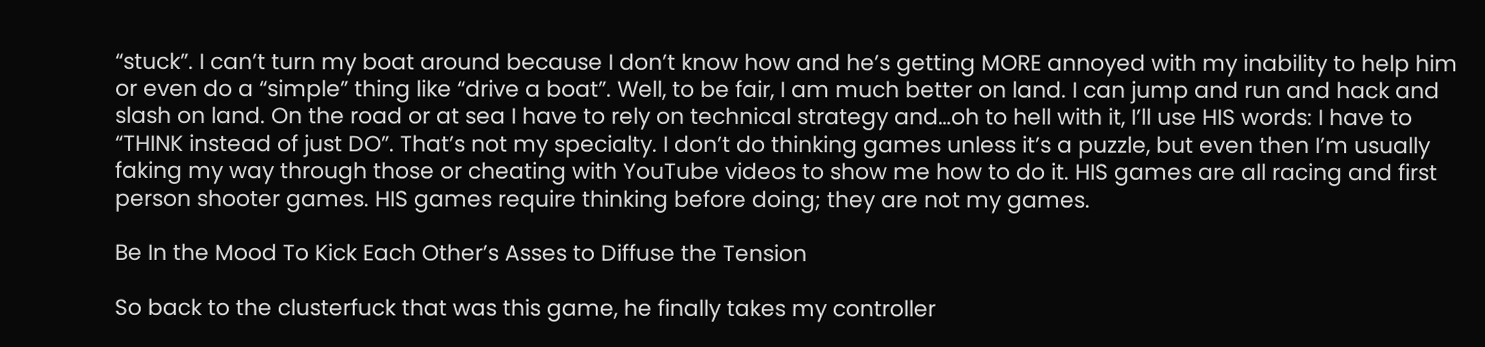“stuck”. I can’t turn my boat around because I don’t know how and he’s getting MORE annoyed with my inability to help him or even do a “simple” thing like “drive a boat”. Well, to be fair, I am much better on land. I can jump and run and hack and slash on land. On the road or at sea I have to rely on technical strategy and…oh to hell with it, I’ll use HIS words: I have to “THINK instead of just DO”. That’s not my specialty. I don’t do thinking games unless it’s a puzzle, but even then I’m usually faking my way through those or cheating with YouTube videos to show me how to do it. HIS games are all racing and first person shooter games. HIS games require thinking before doing; they are not my games.

Be In the Mood To Kick Each Other’s Asses to Diffuse the Tension

So back to the clusterfuck that was this game, he finally takes my controller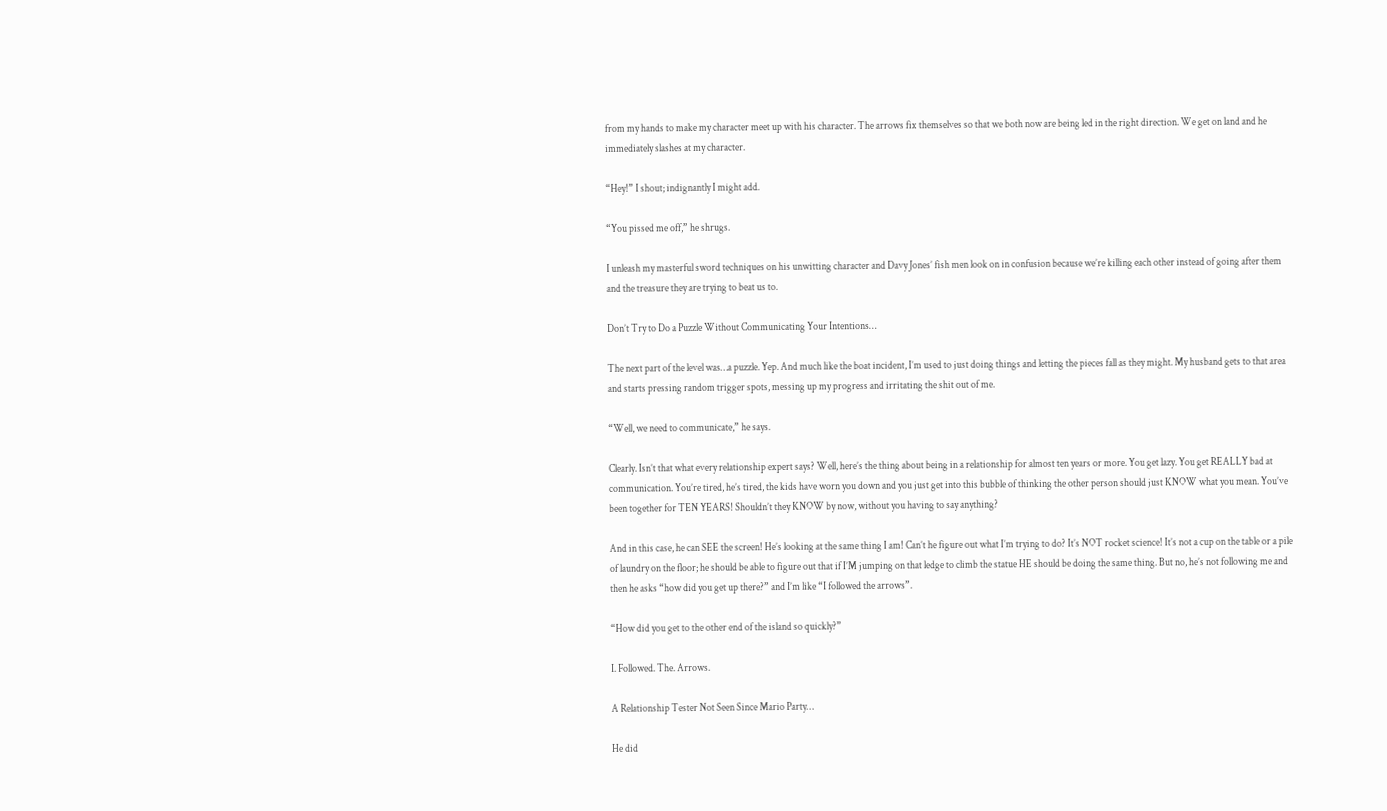from my hands to make my character meet up with his character. The arrows fix themselves so that we both now are being led in the right direction. We get on land and he immediately slashes at my character.

“Hey!” I shout; indignantly I might add.

“You pissed me off,” he shrugs.

I unleash my masterful sword techniques on his unwitting character and Davy Jones’ fish men look on in confusion because we’re killing each other instead of going after them and the treasure they are trying to beat us to.

Don’t Try to Do a Puzzle Without Communicating Your Intentions…

The next part of the level was…a puzzle. Yep. And much like the boat incident, I’m used to just doing things and letting the pieces fall as they might. My husband gets to that area and starts pressing random trigger spots, messing up my progress and irritating the shit out of me.

“Well, we need to communicate,” he says.

Clearly. Isn’t that what every relationship expert says? Well, here’s the thing about being in a relationship for almost ten years or more. You get lazy. You get REALLY bad at communication. You’re tired, he’s tired, the kids have worn you down and you just get into this bubble of thinking the other person should just KNOW what you mean. You’ve been together for TEN YEARS! Shouldn’t they KNOW by now, without you having to say anything?

And in this case, he can SEE the screen! He’s looking at the same thing I am! Can’t he figure out what I’m trying to do? It’s NOT rocket science! It’s not a cup on the table or a pile of laundry on the floor; he should be able to figure out that if I’M jumping on that ledge to climb the statue HE should be doing the same thing. But no, he’s not following me and then he asks “how did you get up there?” and I’m like “I followed the arrows”.

“How did you get to the other end of the island so quickly?”

I. Followed. The. Arrows.

A Relationship Tester Not Seen Since Mario Party…

He did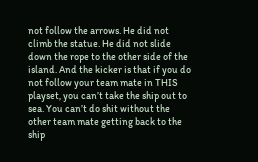not follow the arrows. He did not climb the statue. He did not slide down the rope to the other side of the island. And the kicker is that if you do not follow your team mate in THIS playset, you can’t take the ship out to sea. You can’t do shit without the other team mate getting back to the ship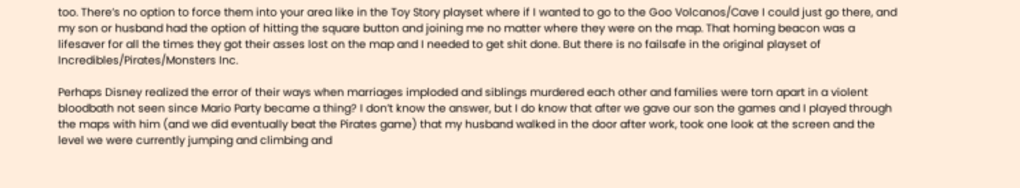too. There’s no option to force them into your area like in the Toy Story playset where if I wanted to go to the Goo Volcanos/Cave I could just go there, and my son or husband had the option of hitting the square button and joining me no matter where they were on the map. That homing beacon was a lifesaver for all the times they got their asses lost on the map and I needed to get shit done. But there is no failsafe in the original playset of Incredibles/Pirates/Monsters Inc.

Perhaps Disney realized the error of their ways when marriages imploded and siblings murdered each other and families were torn apart in a violent bloodbath not seen since Mario Party became a thing? I don’t know the answer, but I do know that after we gave our son the games and I played through the maps with him (and we did eventually beat the Pirates game) that my husband walked in the door after work, took one look at the screen and the level we were currently jumping and climbing and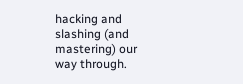hacking and slashing (and mastering) our way through.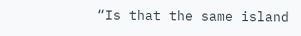“Is that the same island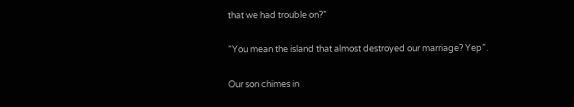that we had trouble on?”

“You mean the island that almost destroyed our marriage? Yep”.

Our son chimes in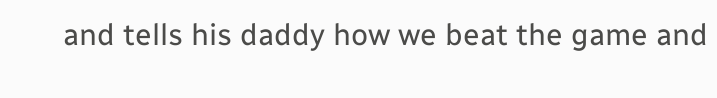and tells his daddy how we beat the game and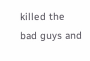killed the bad guys and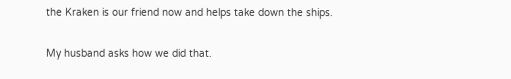the Kraken is our friend now and helps take down the ships.

My husband asks how we did that.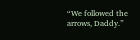“We followed the arrows, Daddy.”